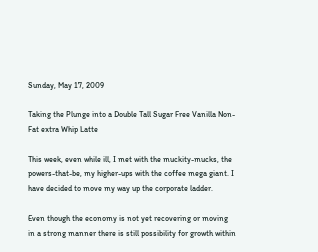Sunday, May 17, 2009

Taking the Plunge into a Double Tall Sugar Free Vanilla Non-Fat extra Whip Latte

This week, even while ill, I met with the muckity-mucks, the powers-that-be, my higher-ups with the coffee mega giant. I have decided to move my way up the corporate ladder.

Even though the economy is not yet recovering or moving in a strong manner there is still possibility for growth within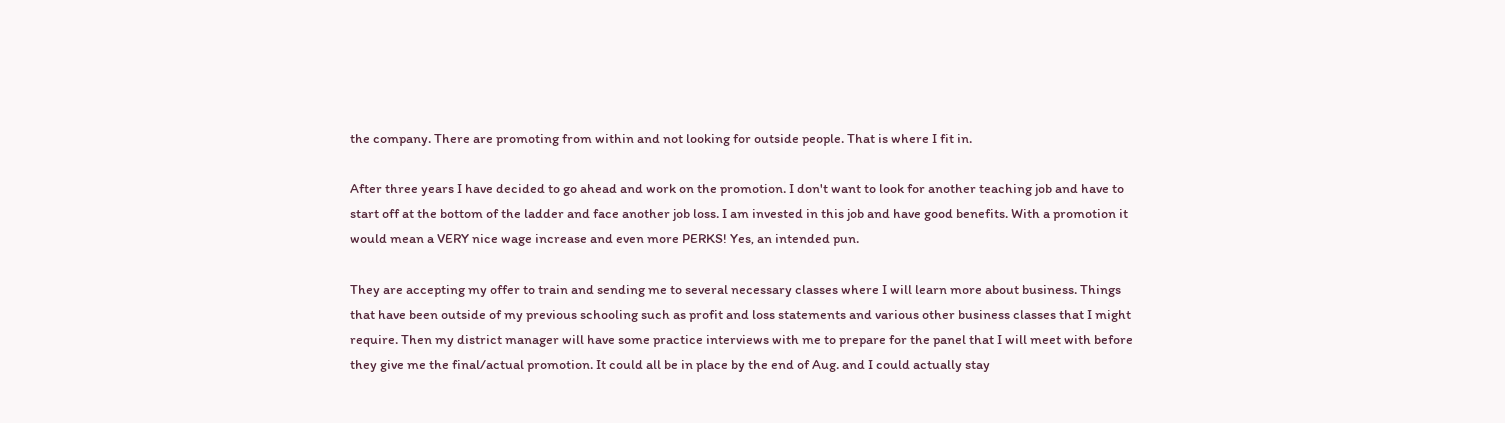the company. There are promoting from within and not looking for outside people. That is where I fit in.

After three years I have decided to go ahead and work on the promotion. I don't want to look for another teaching job and have to start off at the bottom of the ladder and face another job loss. I am invested in this job and have good benefits. With a promotion it would mean a VERY nice wage increase and even more PERKS! Yes, an intended pun.

They are accepting my offer to train and sending me to several necessary classes where I will learn more about business. Things that have been outside of my previous schooling such as profit and loss statements and various other business classes that I might require. Then my district manager will have some practice interviews with me to prepare for the panel that I will meet with before they give me the final/actual promotion. It could all be in place by the end of Aug. and I could actually stay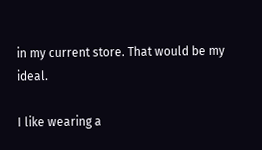in my current store. That would be my ideal.

I like wearing a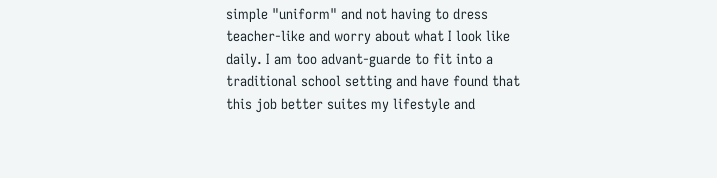simple "uniform" and not having to dress teacher-like and worry about what I look like daily. I am too advant-guarde to fit into a traditional school setting and have found that this job better suites my lifestyle and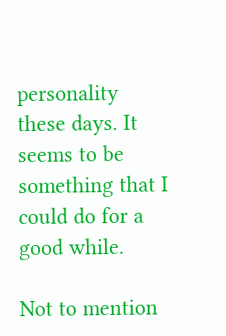personality these days. It seems to be something that I could do for a good while.

Not to mention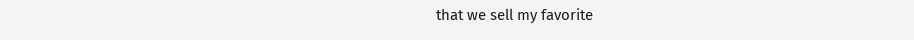that we sell my favorite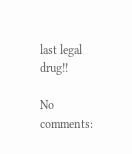last legal drug!!

No comments: